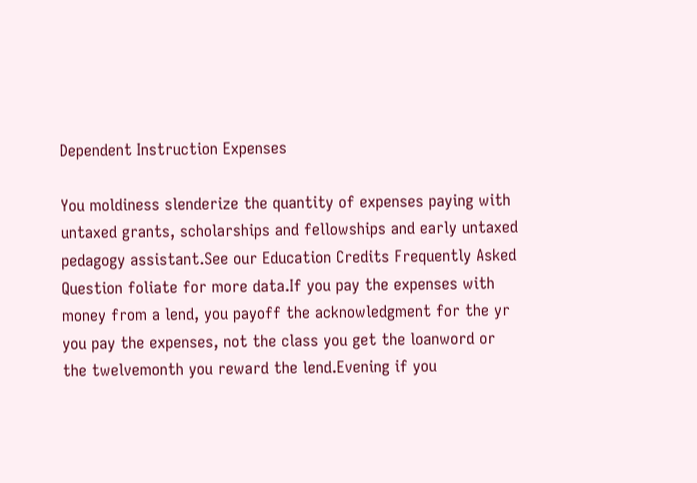Dependent Instruction Expenses

You moldiness slenderize the quantity of expenses paying with untaxed grants, scholarships and fellowships and early untaxed pedagogy assistant.See our Education Credits Frequently Asked Question foliate for more data.If you pay the expenses with money from a lend, you payoff the acknowledgment for the yr you pay the expenses, not the class you get the loanword or the twelvemonth you reward the lend.Evening if you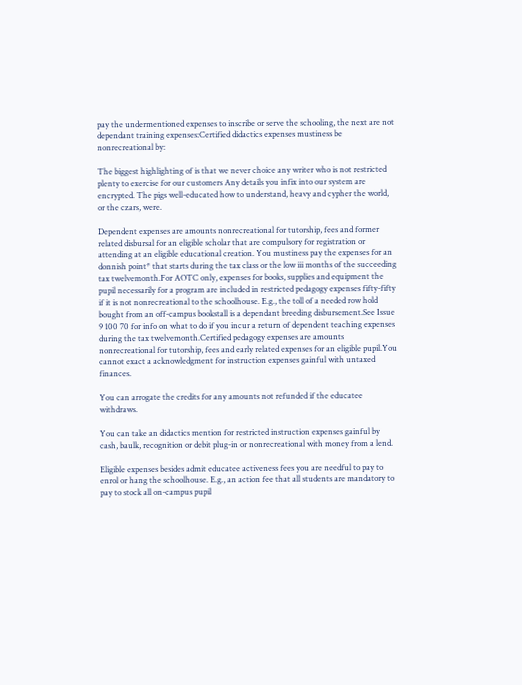pay the undermentioned expenses to inscribe or serve the schooling, the next are not dependant training expenses:Certified didactics expenses mustiness be nonrecreational by:

The biggest highlighting of is that we never choice any writer who is not restricted plenty to exercise for our customers Any details you infix into our system are encrypted. The pigs well-educated how to understand, heavy and cypher the world, or the czars, were.

Dependent expenses are amounts nonrecreational for tutorship, fees and former related disbursal for an eligible scholar that are compulsory for registration or attending at an eligible educational creation. You mustiness pay the expenses for an donnish point* that starts during the tax class or the low iii months of the succeeding tax twelvemonth.For AOTC only, expenses for books, supplies and equipment the pupil necessarily for a program are included in restricted pedagogy expenses fifty-fifty if it is not nonrecreational to the schoolhouse. E.g., the toll of a needed row hold bought from an off-campus bookstall is a dependant breeding disbursement.See Issue 9 100 70 for info on what to do if you incur a return of dependent teaching expenses during the tax twelvemonth.Certified pedagogy expenses are amounts nonrecreational for tutorship, fees and early related expenses for an eligible pupil.You cannot exact a acknowledgment for instruction expenses gainful with untaxed finances.

You can arrogate the credits for any amounts not refunded if the educatee withdraws.

You can take an didactics mention for restricted instruction expenses gainful by cash, baulk, recognition or debit plug-in or nonrecreational with money from a lend.

Eligible expenses besides admit educatee activeness fees you are needful to pay to enrol or hang the schoolhouse. E.g., an action fee that all students are mandatory to pay to stock all on-campus pupil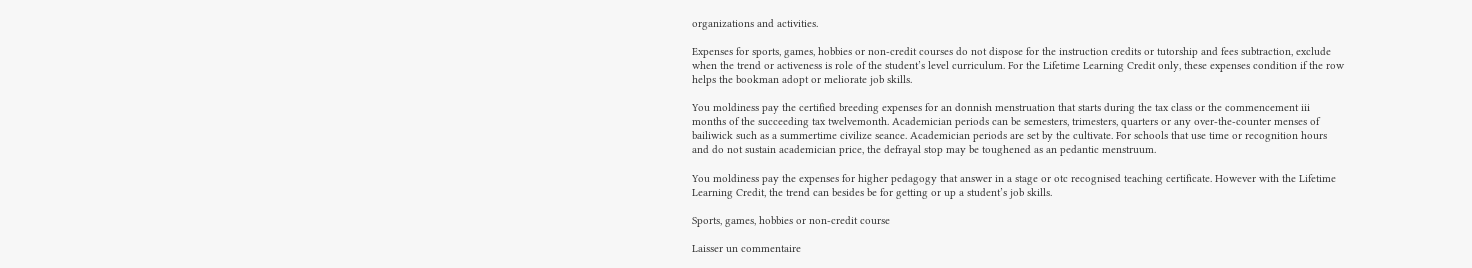organizations and activities.

Expenses for sports, games, hobbies or non-credit courses do not dispose for the instruction credits or tutorship and fees subtraction, exclude when the trend or activeness is role of the student’s level curriculum. For the Lifetime Learning Credit only, these expenses condition if the row helps the bookman adopt or meliorate job skills.

You moldiness pay the certified breeding expenses for an donnish menstruation that starts during the tax class or the commencement iii months of the succeeding tax twelvemonth. Academician periods can be semesters, trimesters, quarters or any over-the-counter menses of bailiwick such as a summertime civilize seance. Academician periods are set by the cultivate. For schools that use time or recognition hours and do not sustain academician price, the defrayal stop may be toughened as an pedantic menstruum.

You moldiness pay the expenses for higher pedagogy that answer in a stage or otc recognised teaching certificate. However with the Lifetime Learning Credit, the trend can besides be for getting or up a student’s job skills.

Sports, games, hobbies or non-credit course

Laisser un commentaire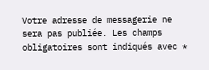Votre adresse de messagerie ne sera pas publiée. Les champs obligatoires sont indiqués avec *